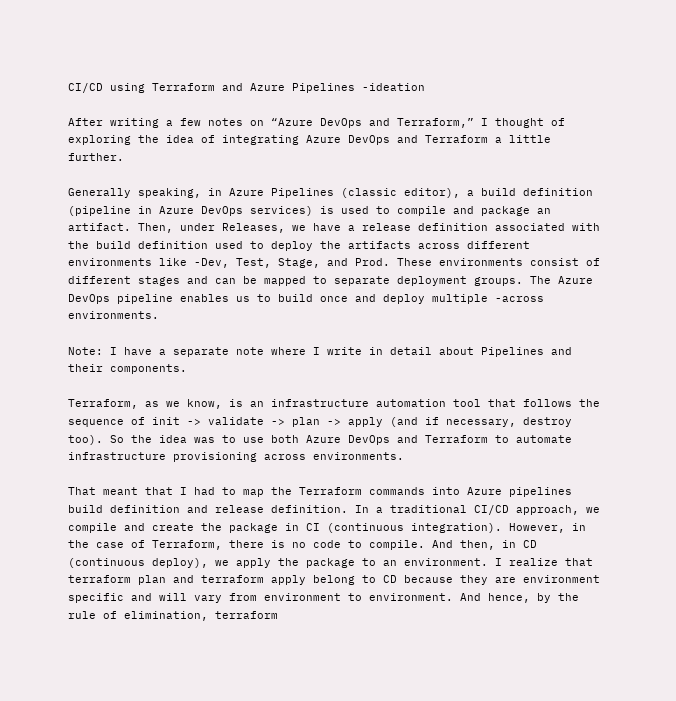CI/CD using Terraform and Azure Pipelines -ideation

After writing a few notes on “Azure DevOps and Terraform,” I thought of exploring the idea of integrating Azure DevOps and Terraform a little further.

Generally speaking, in Azure Pipelines (classic editor), a build definition (pipeline in Azure DevOps services) is used to compile and package an artifact. Then, under Releases, we have a release definition associated with the build definition used to deploy the artifacts across different environments like -Dev, Test, Stage, and Prod. These environments consist of different stages and can be mapped to separate deployment groups. The Azure DevOps pipeline enables us to build once and deploy multiple -across environments.

Note: I have a separate note where I write in detail about Pipelines and their components.

Terraform, as we know, is an infrastructure automation tool that follows the sequence of init -> validate -> plan -> apply (and if necessary, destroy too). So the idea was to use both Azure DevOps and Terraform to automate infrastructure provisioning across environments.

That meant that I had to map the Terraform commands into Azure pipelines build definition and release definition. In a traditional CI/CD approach, we compile and create the package in CI (continuous integration). However, in the case of Terraform, there is no code to compile. And then, in CD (continuous deploy), we apply the package to an environment. I realize that terraform plan and terraform apply belong to CD because they are environment specific and will vary from environment to environment. And hence, by the rule of elimination, terraform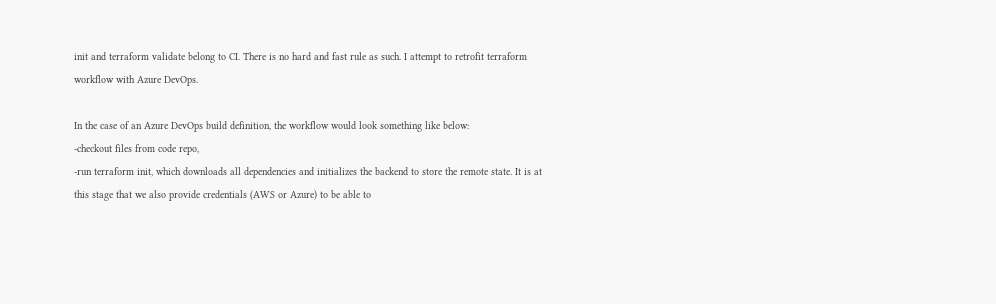init and terraform validate belong to CI. There is no hard and fast rule as such. I attempt to retrofit terraform workflow with Azure DevOps.

In the case of an Azure DevOps build definition, the workflow would look something like below:
-checkout files from code repo,
-run terraform init, which downloads all dependencies and initializes the backend to store the remote state. It is at this stage that we also provide credentials (AWS or Azure) to be able to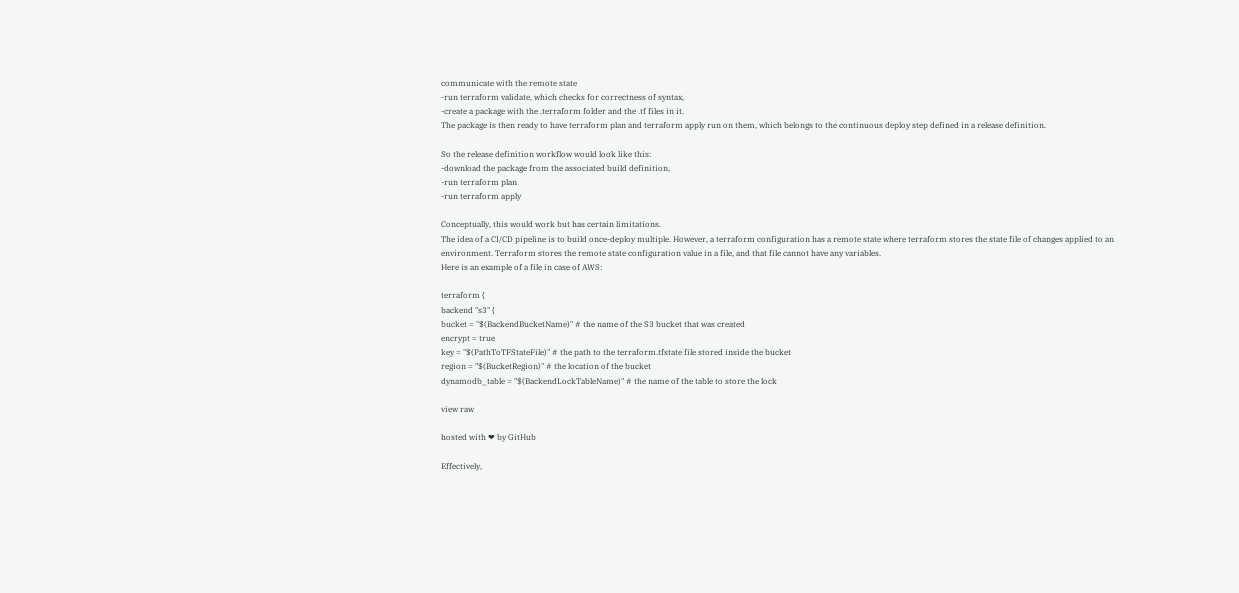communicate with the remote state
-run terraform validate, which checks for correctness of syntax,
-create a package with the .terraform folder and the .tf files in it.
The package is then ready to have terraform plan and terraform apply run on them, which belongs to the continuous deploy step defined in a release definition.

So the release definition workflow would look like this:
-download the package from the associated build definition,
-run terraform plan
-run terraform apply

Conceptually, this would work but has certain limitations.
The idea of a CI/CD pipeline is to build once-deploy multiple. However, a terraform configuration has a remote state where terraform stores the state file of changes applied to an environment. Terraform stores the remote state configuration value in a file, and that file cannot have any variables.
Here is an example of a file in case of AWS:

terraform {
backend "s3" {
bucket = "$(BackendBucketName)" # the name of the S3 bucket that was created
encrypt = true
key = "$(PathToTFStateFile)" # the path to the terraform.tfstate file stored inside the bucket
region = "$(BucketRegion)" # the location of the bucket
dynamodb_table = "$(BackendLockTableName)" # the name of the table to store the lock

view raw

hosted with ❤ by GitHub

Effectively,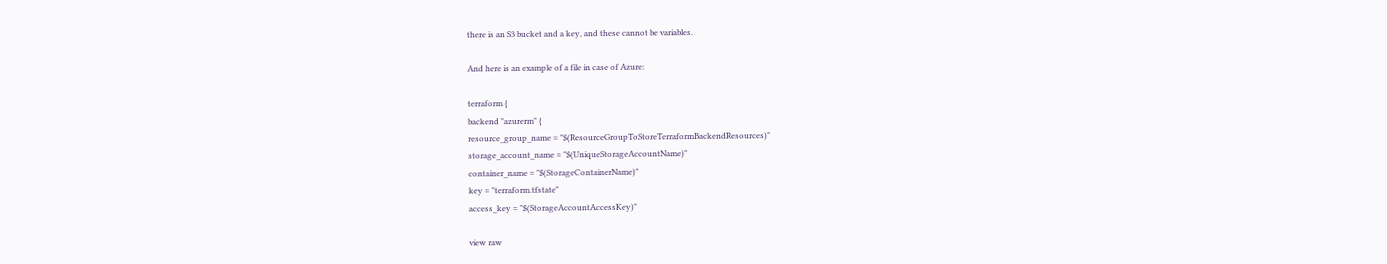there is an S3 bucket and a key, and these cannot be variables.

And here is an example of a file in case of Azure:

terraform {
backend "azurerm" {
resource_group_name = "$(ResourceGroupToStoreTerraformBackendResources)"
storage_account_name = "$(UniqueStorageAccountName)"
container_name = "$(StorageContainerName)"
key = "terraform.tfstate"
access_key = "$(StorageAccountAccessKey)"

view raw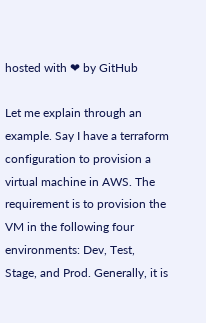hosted with ❤ by GitHub

Let me explain through an example. Say I have a terraform configuration to provision a virtual machine in AWS. The requirement is to provision the VM in the following four environments: Dev, Test, Stage, and Prod. Generally, it is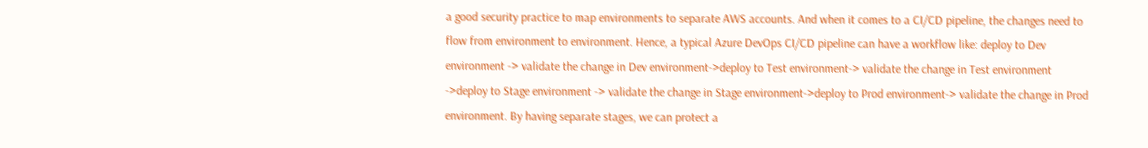a good security practice to map environments to separate AWS accounts. And when it comes to a CI/CD pipeline, the changes need to flow from environment to environment. Hence, a typical Azure DevOps CI/CD pipeline can have a workflow like: deploy to Dev environment -> validate the change in Dev environment->deploy to Test environment-> validate the change in Test environment ->deploy to Stage environment -> validate the change in Stage environment->deploy to Prod environment-> validate the change in Prod environment. By having separate stages, we can protect a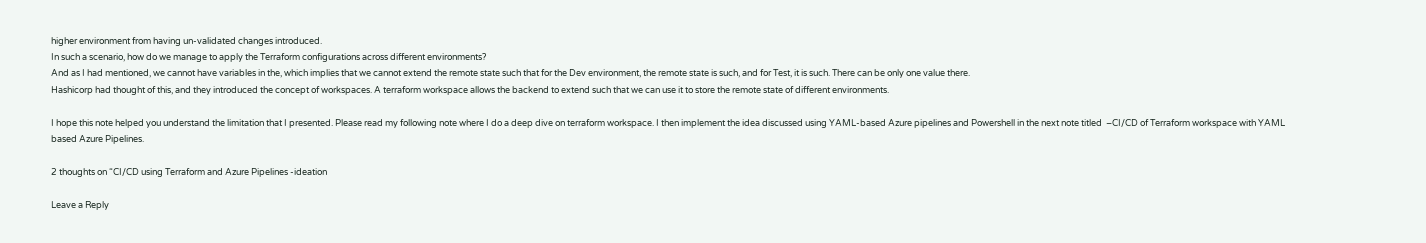higher environment from having un-validated changes introduced.
In such a scenario, how do we manage to apply the Terraform configurations across different environments?
And as I had mentioned, we cannot have variables in the, which implies that we cannot extend the remote state such that for the Dev environment, the remote state is such, and for Test, it is such. There can be only one value there.
Hashicorp had thought of this, and they introduced the concept of workspaces. A terraform workspace allows the backend to extend such that we can use it to store the remote state of different environments.

I hope this note helped you understand the limitation that I presented. Please read my following note where I do a deep dive on terraform workspace. I then implement the idea discussed using YAML-based Azure pipelines and Powershell in the next note titled  –CI/CD of Terraform workspace with YAML based Azure Pipelines.

2 thoughts on “CI/CD using Terraform and Azure Pipelines -ideation

Leave a Reply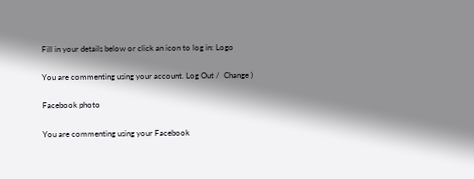Fill in your details below or click an icon to log in: Logo

You are commenting using your account. Log Out /  Change )

Facebook photo

You are commenting using your Facebook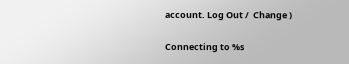account. Log Out /  Change )

Connecting to %s